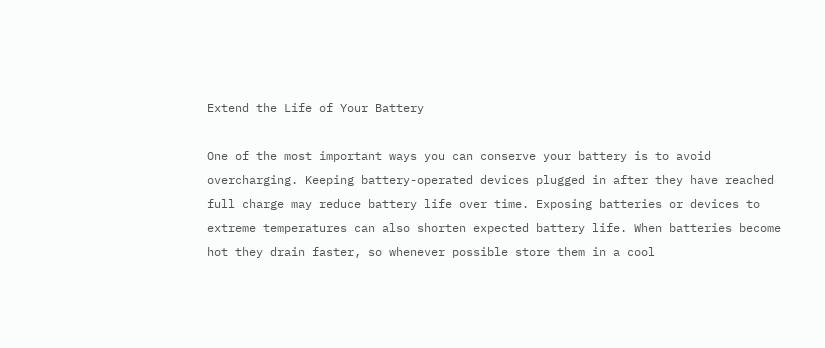Extend the Life of Your Battery

One of the most important ways you can conserve your battery is to avoid overcharging. Keeping battery-operated devices plugged in after they have reached full charge may reduce battery life over time. Exposing batteries or devices to extreme temperatures can also shorten expected battery life. When batteries become hot they drain faster, so whenever possible store them in a cool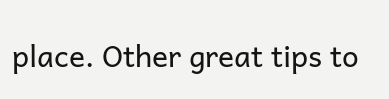place. Other great tips to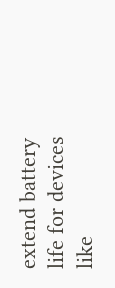extend battery life for devices like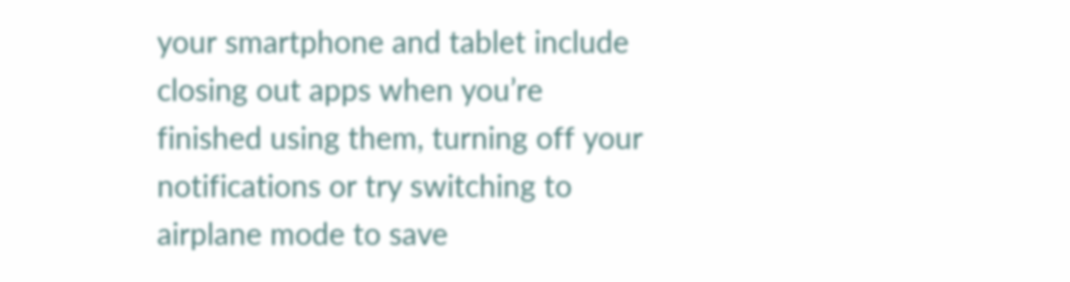your smartphone and tablet include closing out apps when you’re finished using them, turning off your notifications or try switching to airplane mode to save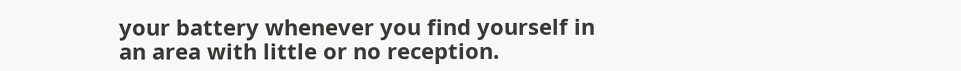your battery whenever you find yourself in an area with little or no reception.